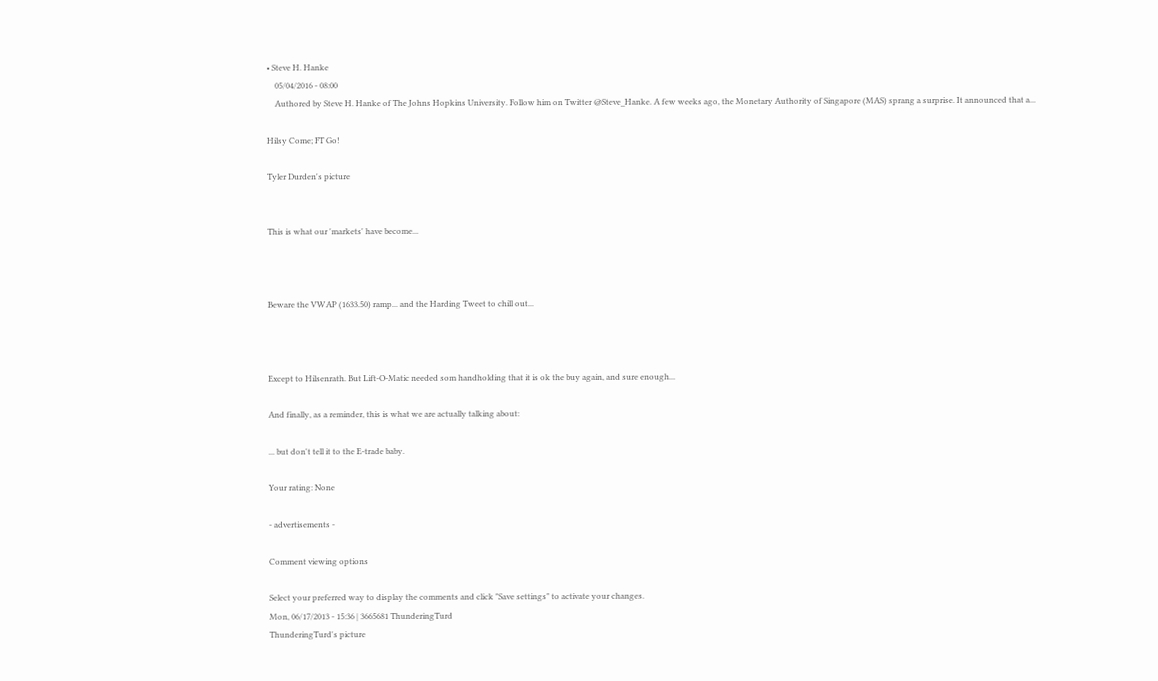• Steve H. Hanke
    05/04/2016 - 08:00
    Authored by Steve H. Hanke of The Johns Hopkins University. Follow him on Twitter @Steve_Hanke. A few weeks ago, the Monetary Authority of Singapore (MAS) sprang a surprise. It announced that a...

Hilsy Come; FT Go!

Tyler Durden's picture


This is what our 'markets' have become...



Beware the VWAP (1633.50) ramp... and the Harding Tweet to chill out...



Except to Hilsenrath. But Lift-O-Matic needed som handholding that it is ok the buy again, and sure enough...

And finally, as a reminder, this is what we are actually talking about:

... but don't tell it to the E-trade baby.

Your rating: None

- advertisements -

Comment viewing options

Select your preferred way to display the comments and click "Save settings" to activate your changes.
Mon, 06/17/2013 - 15:36 | 3665681 ThunderingTurd
ThunderingTurd's picture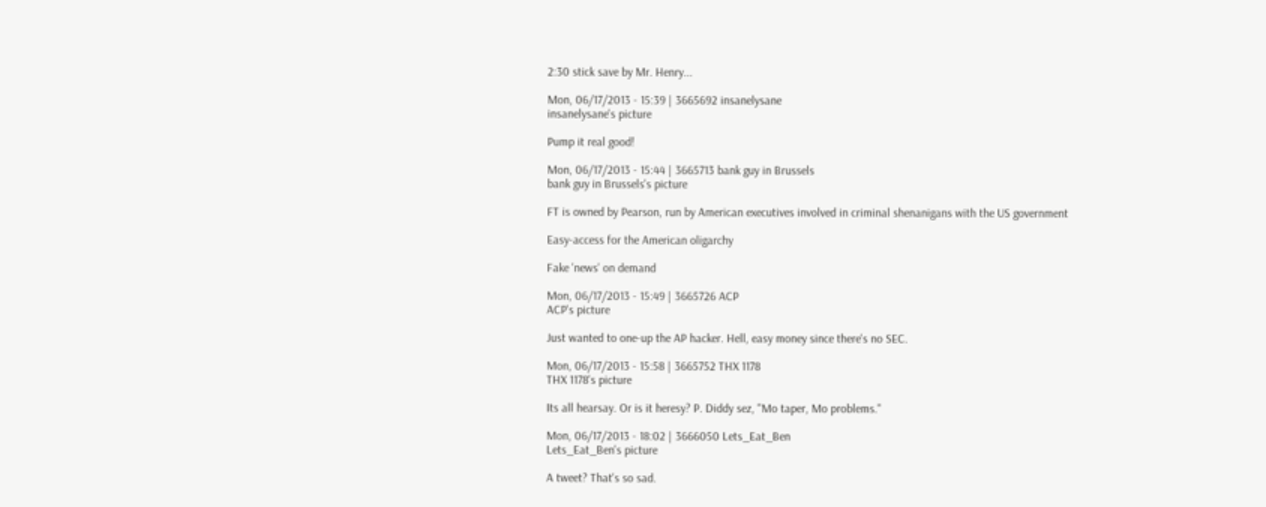2:30 stick save by Mr. Henry...

Mon, 06/17/2013 - 15:39 | 3665692 insanelysane
insanelysane's picture

Pump it real good!

Mon, 06/17/2013 - 15:44 | 3665713 bank guy in Brussels
bank guy in Brussels's picture

FT is owned by Pearson, run by American executives involved in criminal shenanigans with the US government

Easy-access for the American oligarchy

Fake 'news' on demand

Mon, 06/17/2013 - 15:49 | 3665726 ACP
ACP's picture

Just wanted to one-up the AP hacker. Hell, easy money since there's no SEC.

Mon, 06/17/2013 - 15:58 | 3665752 THX 1178
THX 1178's picture

Its all hearsay. Or is it heresy? P. Diddy sez, "Mo taper, Mo problems."

Mon, 06/17/2013 - 18:02 | 3666050 Lets_Eat_Ben
Lets_Eat_Ben's picture

A tweet? That's so sad.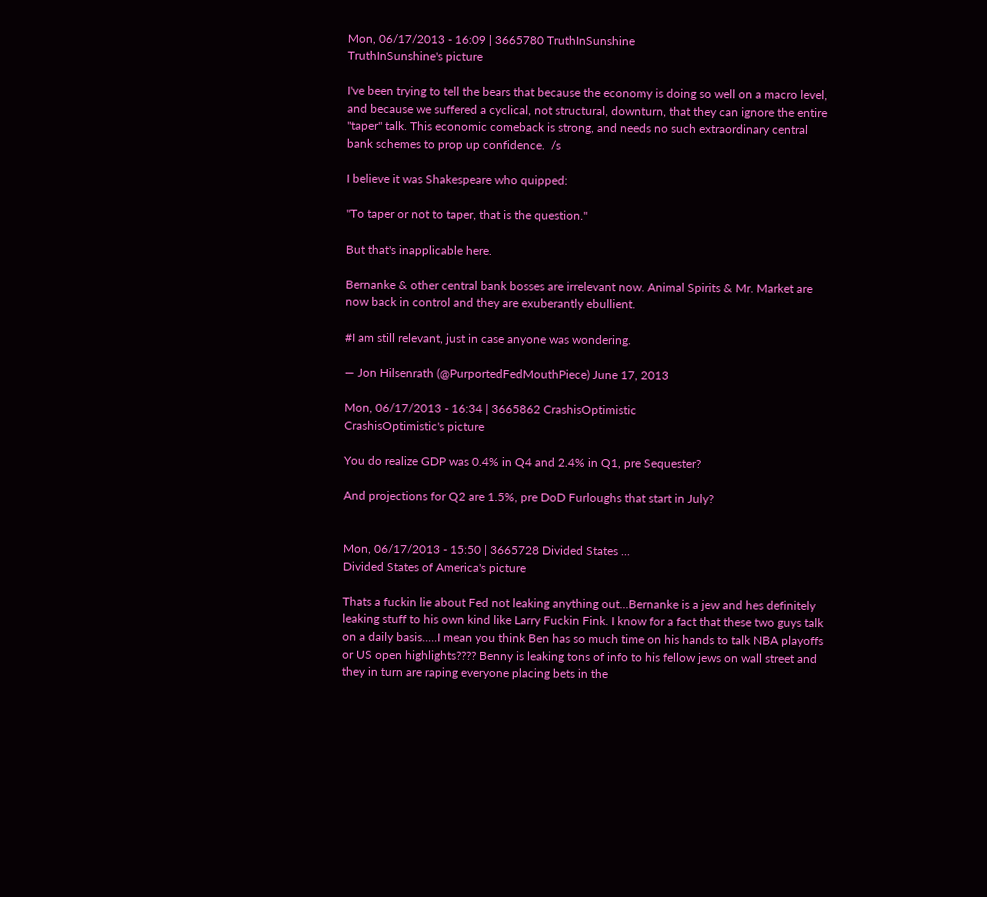Mon, 06/17/2013 - 16:09 | 3665780 TruthInSunshine
TruthInSunshine's picture

I've been trying to tell the bears that because the economy is doing so well on a macro level, and because we suffered a cyclical, not structural, downturn, that they can ignore the entire "taper" talk. This economic comeback is strong, and needs no such extraordinary central bank schemes to prop up confidence.  /s

I believe it was Shakespeare who quipped:

"To taper or not to taper, that is the question."

But that's inapplicable here.

Bernanke & other central bank bosses are irrelevant now. Animal Spirits & Mr. Market are now back in control and they are exuberantly ebullient.

#I am still relevant, just in case anyone was wondering.

— Jon Hilsenrath (@PurportedFedMouthPiece) June 17, 2013

Mon, 06/17/2013 - 16:34 | 3665862 CrashisOptimistic
CrashisOptimistic's picture

You do realize GDP was 0.4% in Q4 and 2.4% in Q1, pre Sequester?

And projections for Q2 are 1.5%, pre DoD Furloughs that start in July?


Mon, 06/17/2013 - 15:50 | 3665728 Divided States ...
Divided States of America's picture

Thats a fuckin lie about Fed not leaking anything out...Bernanke is a jew and hes definitely leaking stuff to his own kind like Larry Fuckin Fink. I know for a fact that these two guys talk on a daily basis.....I mean you think Ben has so much time on his hands to talk NBA playoffs or US open highlights???? Benny is leaking tons of info to his fellow jews on wall street and they in turn are raping everyone placing bets in the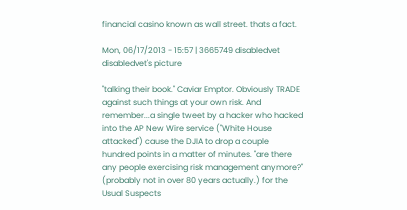financial casino known as wall street. thats a fact.

Mon, 06/17/2013 - 15:57 | 3665749 disabledvet
disabledvet's picture

"talking their book." Caviar Emptor. Obviously TRADE against such things at your own risk. And remember...a single tweet by a hacker who hacked into the AP New Wire service ("White House attacked") cause the DJIA to drop a couple hundred points in a matter of minutes. "are there any people exercising risk management anymore?" (probably not in over 80 years actually.) for the Usual Suspects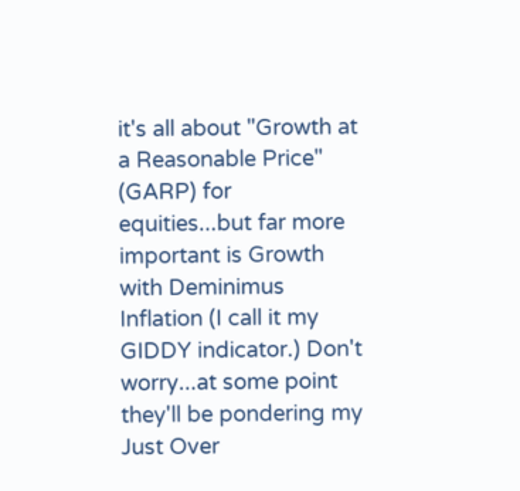it's all about "Growth at a Reasonable Price" (GARP) for equities...but far more important is Growth with Deminimus Inflation (I call it my GIDDY indicator.) Don't worry...at some point they'll be pondering my Just Over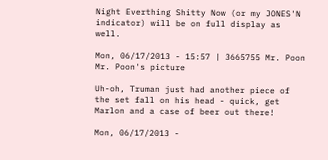Night Everthing Shitty Now (or my JONES'N indicator) will be on full display as well.

Mon, 06/17/2013 - 15:57 | 3665755 Mr. Poon
Mr. Poon's picture

Uh-oh, Truman just had another piece of the set fall on his head - quick, get Marlon and a case of beer out there!

Mon, 06/17/2013 -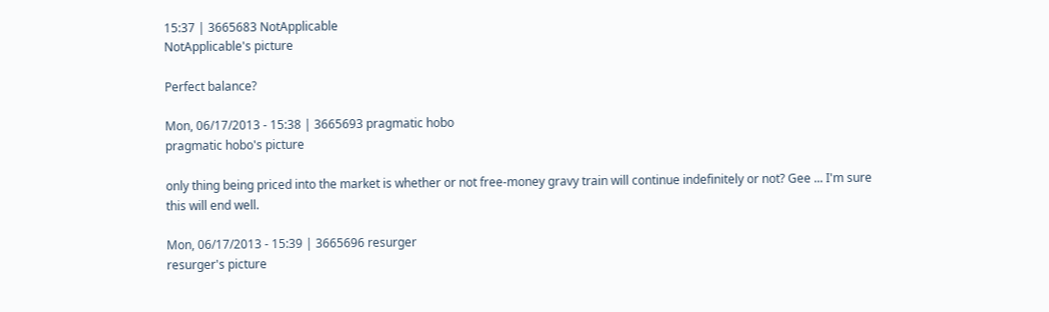15:37 | 3665683 NotApplicable
NotApplicable's picture

Perfect balance?

Mon, 06/17/2013 - 15:38 | 3665693 pragmatic hobo
pragmatic hobo's picture

only thing being priced into the market is whether or not free-money gravy train will continue indefinitely or not? Gee ... I'm sure this will end well.

Mon, 06/17/2013 - 15:39 | 3665696 resurger
resurger's picture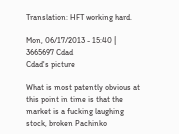Translation: HFT working hard.

Mon, 06/17/2013 - 15:40 | 3665697 Cdad
Cdad's picture

What is most patently obvious at this point in time is that the market is a fucking laughing stock, broken Pachinko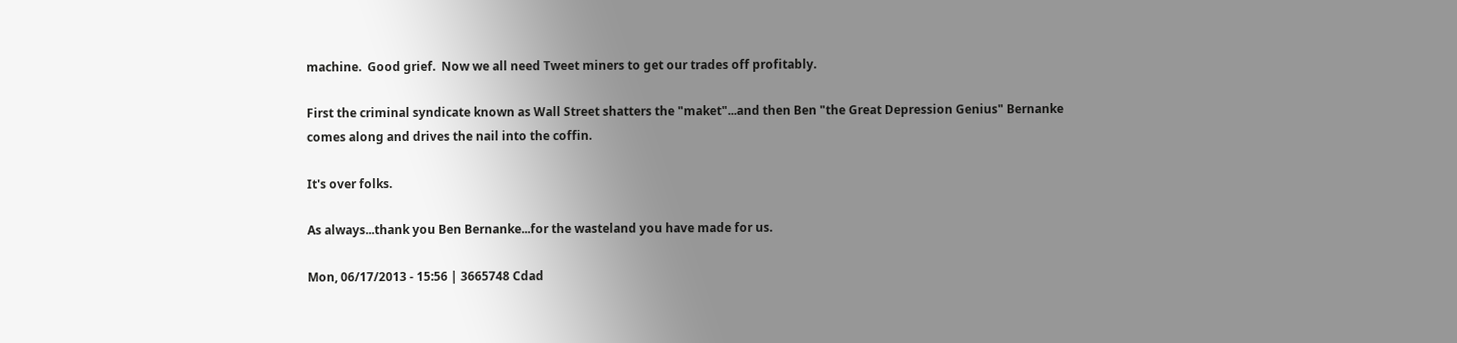machine.  Good grief.  Now we all need Tweet miners to get our trades off profitably.

First the criminal syndicate known as Wall Street shatters the "maket"...and then Ben "the Great Depression Genius" Bernanke comes along and drives the nail into the coffin.

It's over folks.

As always...thank you Ben Bernanke...for the wasteland you have made for us.

Mon, 06/17/2013 - 15:56 | 3665748 Cdad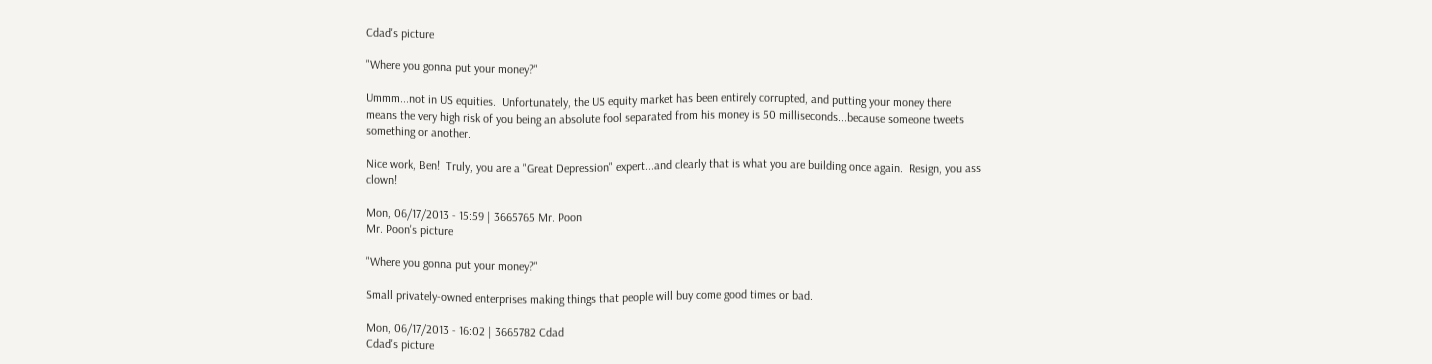Cdad's picture

"Where you gonna put your money?"

Ummm...not in US equities.  Unfortunately, the US equity market has been entirely corrupted, and putting your money there means the very high risk of you being an absolute fool separated from his money is 50 milliseconds...because someone tweets something or another.

Nice work, Ben!  Truly, you are a "Great Depression" expert...and clearly that is what you are building once again.  Resign, you ass clown!

Mon, 06/17/2013 - 15:59 | 3665765 Mr. Poon
Mr. Poon's picture

"Where you gonna put your money?"

Small privately-owned enterprises making things that people will buy come good times or bad.

Mon, 06/17/2013 - 16:02 | 3665782 Cdad
Cdad's picture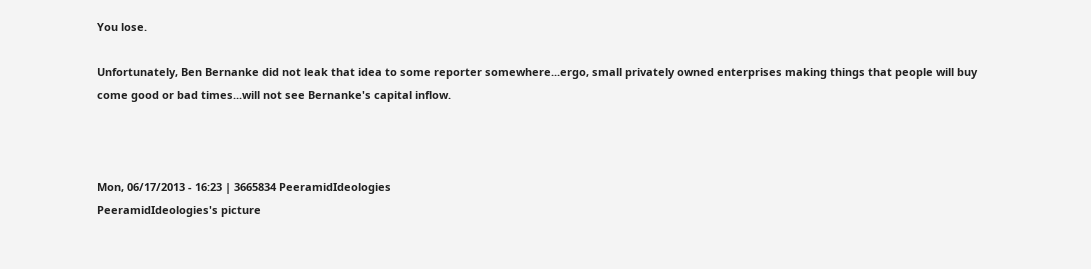You lose.

Unfortunately, Ben Bernanke did not leak that idea to some reporter somewhere...ergo, small privately owned enterprises making things that people will buy come good or bad times...will not see Bernanke's capital inflow.



Mon, 06/17/2013 - 16:23 | 3665834 PeeramidIdeologies
PeeramidIdeologies's picture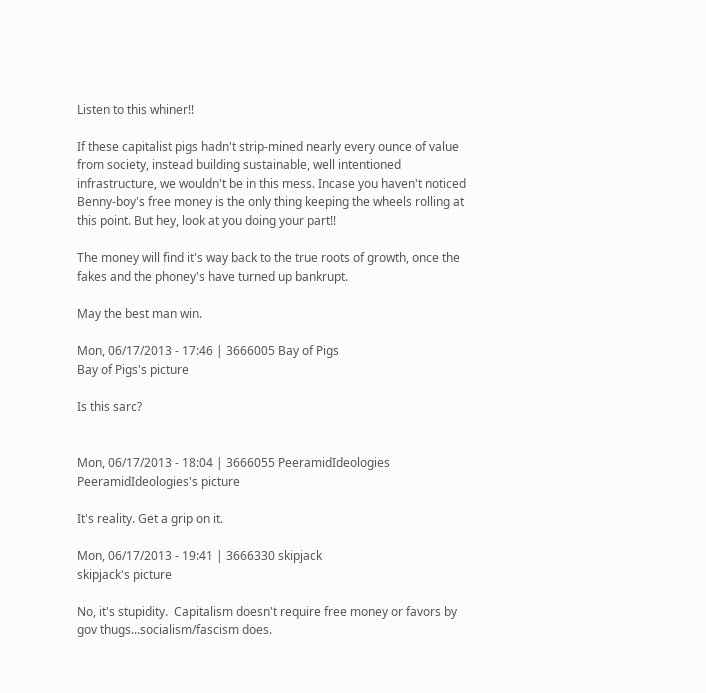Listen to this whiner!!

If these capitalist pigs hadn't strip-mined nearly every ounce of value from society, instead building sustainable, well intentioned infrastructure, we wouldn't be in this mess. Incase you haven't noticed Benny-boy's free money is the only thing keeping the wheels rolling at this point. But hey, look at you doing your part!!

The money will find it's way back to the true roots of growth, once the fakes and the phoney's have turned up bankrupt.

May the best man win.

Mon, 06/17/2013 - 17:46 | 3666005 Bay of Pigs
Bay of Pigs's picture

Is this sarc?


Mon, 06/17/2013 - 18:04 | 3666055 PeeramidIdeologies
PeeramidIdeologies's picture

It's reality. Get a grip on it.

Mon, 06/17/2013 - 19:41 | 3666330 skipjack
skipjack's picture

No, it's stupidity.  Capitalism doesn't require free money or favors by gov thugs...socialism/fascism does.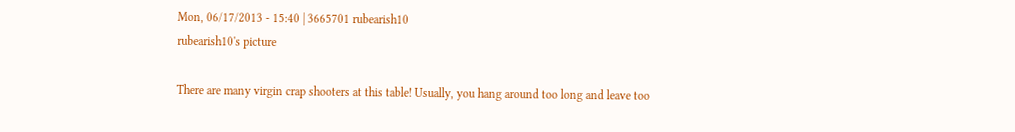Mon, 06/17/2013 - 15:40 | 3665701 rubearish10
rubearish10's picture

There are many virgin crap shooters at this table! Usually, you hang around too long and leave too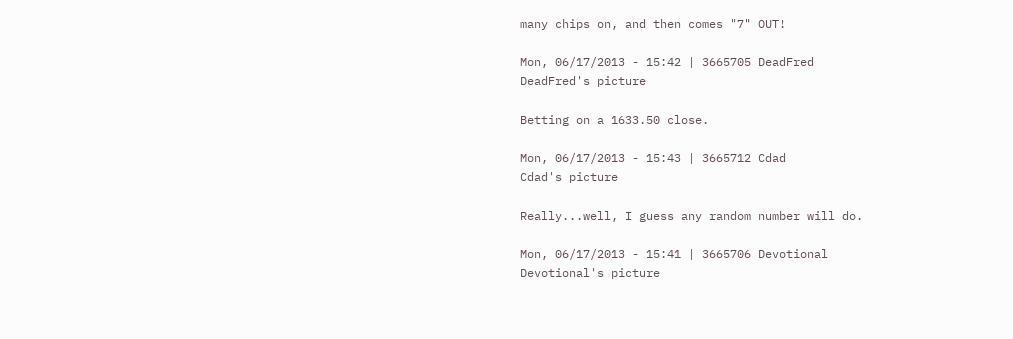many chips on, and then comes "7" OUT!

Mon, 06/17/2013 - 15:42 | 3665705 DeadFred
DeadFred's picture

Betting on a 1633.50 close.

Mon, 06/17/2013 - 15:43 | 3665712 Cdad
Cdad's picture

Really...well, I guess any random number will do.

Mon, 06/17/2013 - 15:41 | 3665706 Devotional
Devotional's picture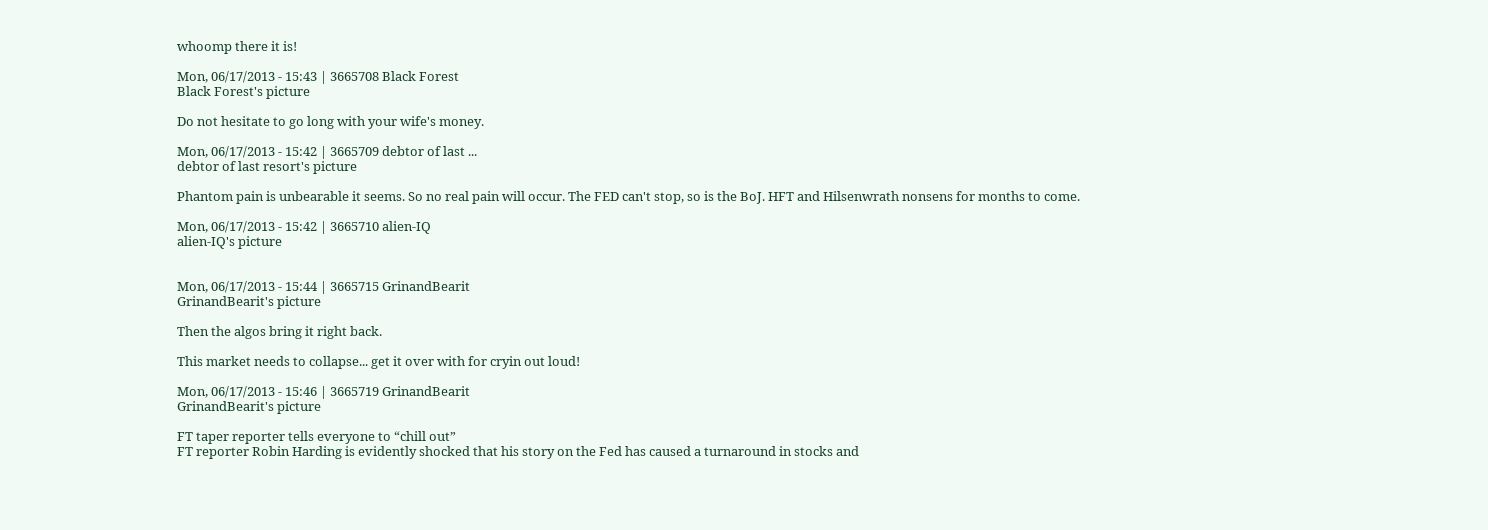whoomp there it is!

Mon, 06/17/2013 - 15:43 | 3665708 Black Forest
Black Forest's picture

Do not hesitate to go long with your wife's money.

Mon, 06/17/2013 - 15:42 | 3665709 debtor of last ...
debtor of last resort's picture

Phantom pain is unbearable it seems. So no real pain will occur. The FED can't stop, so is the BoJ. HFT and Hilsenwrath nonsens for months to come.

Mon, 06/17/2013 - 15:42 | 3665710 alien-IQ
alien-IQ's picture


Mon, 06/17/2013 - 15:44 | 3665715 GrinandBearit
GrinandBearit's picture

Then the algos bring it right back.

This market needs to collapse... get it over with for cryin out loud!

Mon, 06/17/2013 - 15:46 | 3665719 GrinandBearit
GrinandBearit's picture

FT taper reporter tells everyone to “chill out”
FT reporter Robin Harding is evidently shocked that his story on the Fed has caused a turnaround in stocks and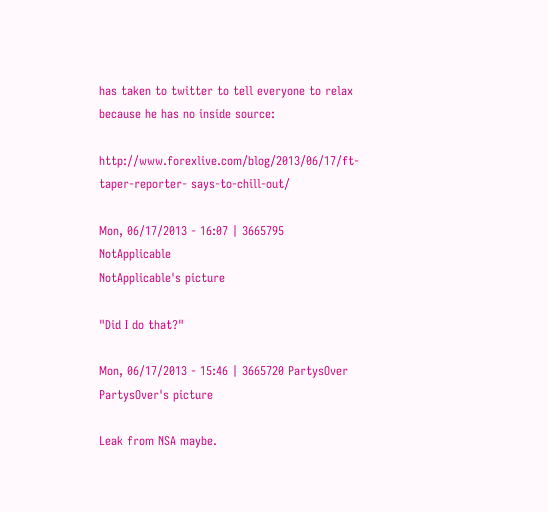has taken to twitter to tell everyone to relax because he has no inside source:

http://www.forexlive.com/blog/2013/06/17/ft-taper-reporter- says-to-chill-out/

Mon, 06/17/2013 - 16:07 | 3665795 NotApplicable
NotApplicable's picture

"Did I do that?"

Mon, 06/17/2013 - 15:46 | 3665720 PartysOver
PartysOver's picture

Leak from NSA maybe.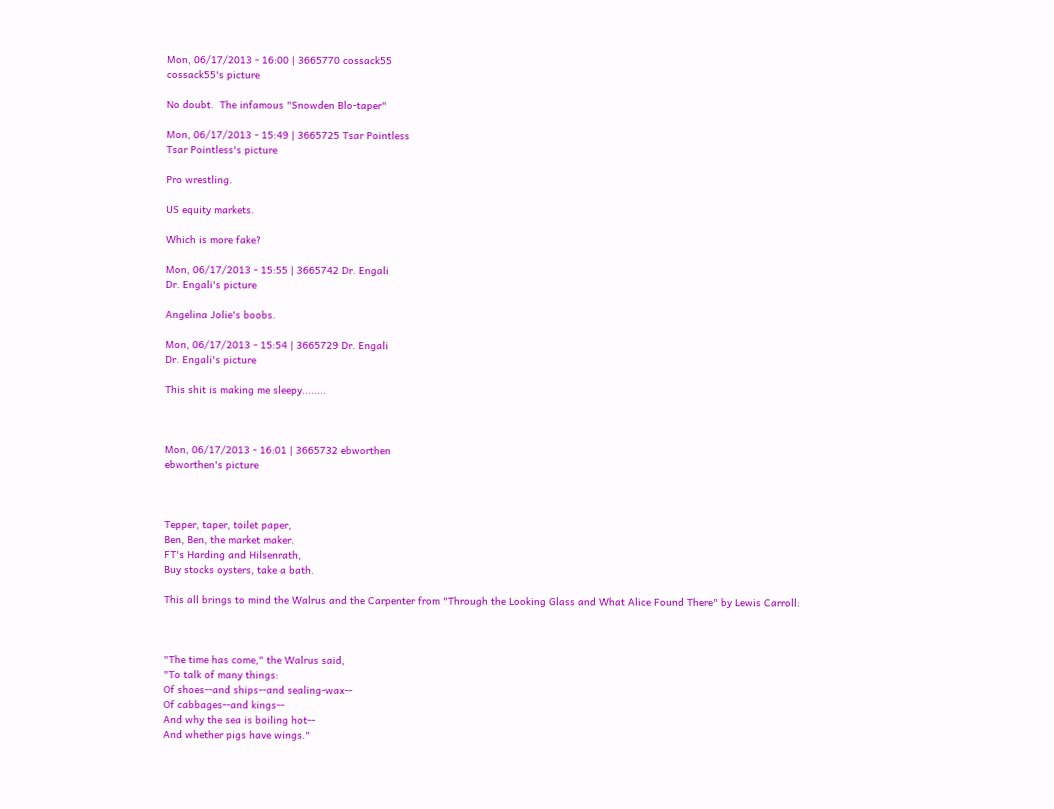Mon, 06/17/2013 - 16:00 | 3665770 cossack55
cossack55's picture

No doubt.  The infamous "Snowden Blo-taper"

Mon, 06/17/2013 - 15:49 | 3665725 Tsar Pointless
Tsar Pointless's picture

Pro wrestling.

US equity markets.

Which is more fake?

Mon, 06/17/2013 - 15:55 | 3665742 Dr. Engali
Dr. Engali's picture

Angelina Jolie's boobs.

Mon, 06/17/2013 - 15:54 | 3665729 Dr. Engali
Dr. Engali's picture

This shit is making me sleepy........



Mon, 06/17/2013 - 16:01 | 3665732 ebworthen
ebworthen's picture



Tepper, taper, toilet paper,
Ben, Ben, the market maker.
FT's Harding and Hilsenrath,
Buy stocks oysters, take a bath.

This all brings to mind the Walrus and the Carpenter from "Through the Looking Glass and What Alice Found There" by Lewis Carroll:



"The time has come," the Walrus said,
"To talk of many things:
Of shoes--and ships--and sealing-wax--
Of cabbages--and kings--
And why the sea is boiling hot--
And whether pigs have wings."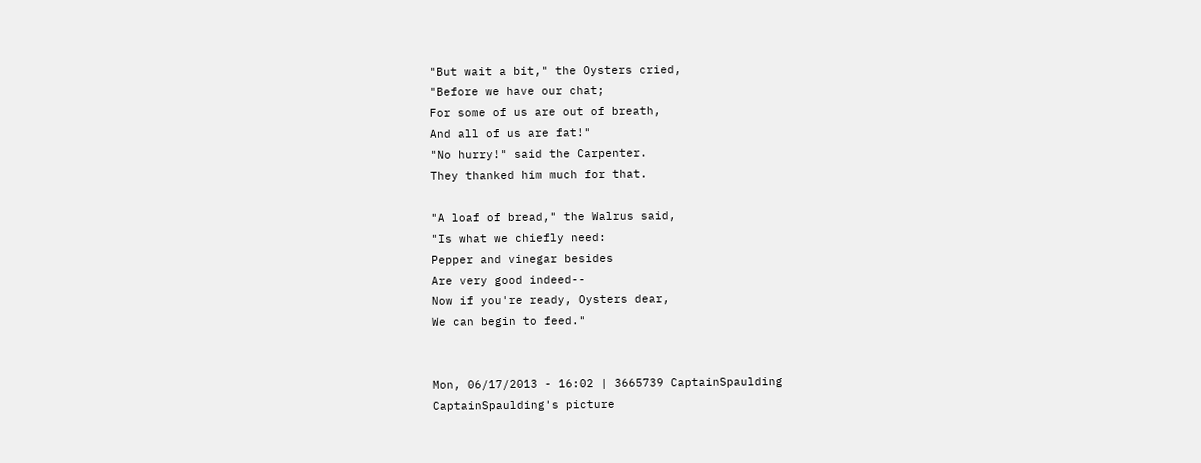"But wait a bit," the Oysters cried,
"Before we have our chat;
For some of us are out of breath,
And all of us are fat!"
"No hurry!" said the Carpenter.
They thanked him much for that.

"A loaf of bread," the Walrus said,
"Is what we chiefly need:
Pepper and vinegar besides
Are very good indeed--
Now if you're ready, Oysters dear,
We can begin to feed."


Mon, 06/17/2013 - 16:02 | 3665739 CaptainSpaulding
CaptainSpaulding's picture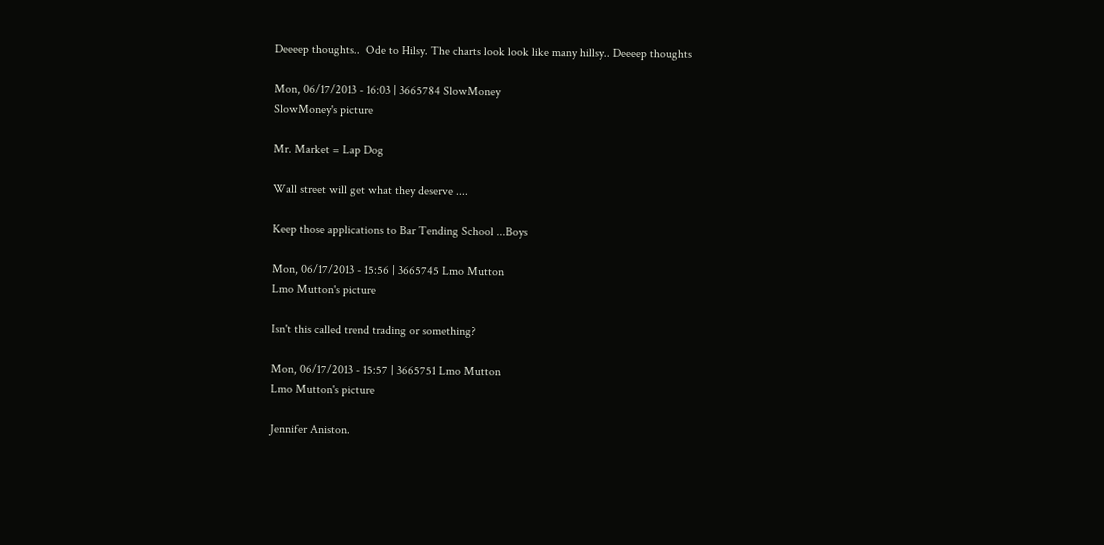Deeeep thoughts..  Ode to Hilsy. The charts look look like many hillsy.. Deeeep thoughts

Mon, 06/17/2013 - 16:03 | 3665784 SlowMoney
SlowMoney's picture

Mr. Market = Lap Dog

Wall street will get what they deserve ....

Keep those applications to Bar Tending School ...Boys

Mon, 06/17/2013 - 15:56 | 3665745 Lmo Mutton
Lmo Mutton's picture

Isn't this called trend trading or something?

Mon, 06/17/2013 - 15:57 | 3665751 Lmo Mutton
Lmo Mutton's picture

Jennifer Aniston.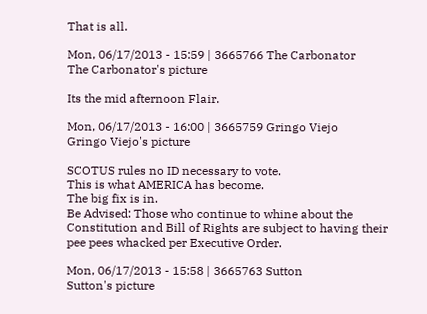That is all.

Mon, 06/17/2013 - 15:59 | 3665766 The Carbonator
The Carbonator's picture

Its the mid afternoon Flair.

Mon, 06/17/2013 - 16:00 | 3665759 Gringo Viejo
Gringo Viejo's picture

SCOTUS rules no ID necessary to vote.
This is what AMERICA has become.
The big fix is in.
Be Advised: Those who continue to whine about the Constitution and Bill of Rights are subject to having their pee pees whacked per Executive Order.

Mon, 06/17/2013 - 15:58 | 3665763 Sutton
Sutton's picture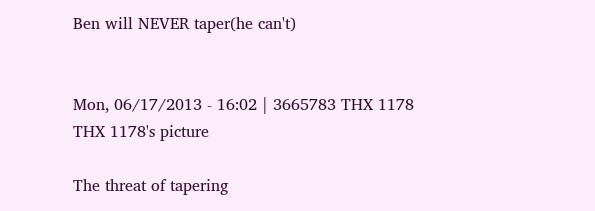Ben will NEVER taper(he can't)


Mon, 06/17/2013 - 16:02 | 3665783 THX 1178
THX 1178's picture

The threat of tapering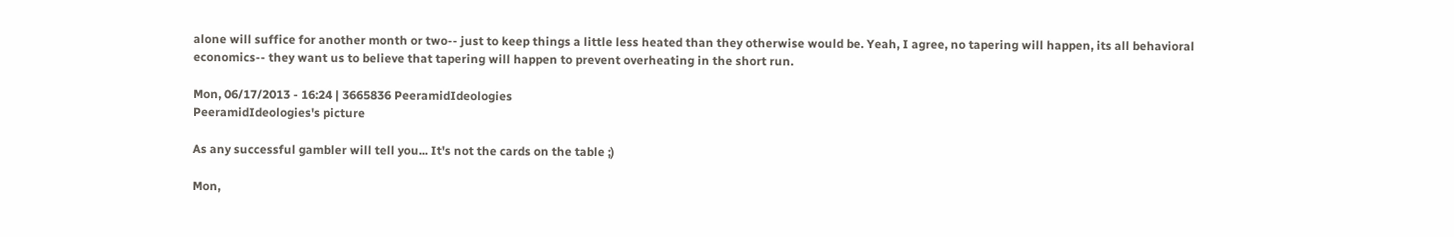alone will suffice for another month or two-- just to keep things a little less heated than they otherwise would be. Yeah, I agree, no tapering will happen, its all behavioral economics-- they want us to believe that tapering will happen to prevent overheating in the short run.

Mon, 06/17/2013 - 16:24 | 3665836 PeeramidIdeologies
PeeramidIdeologies's picture

As any successful gambler will tell you... It's not the cards on the table ;)

Mon,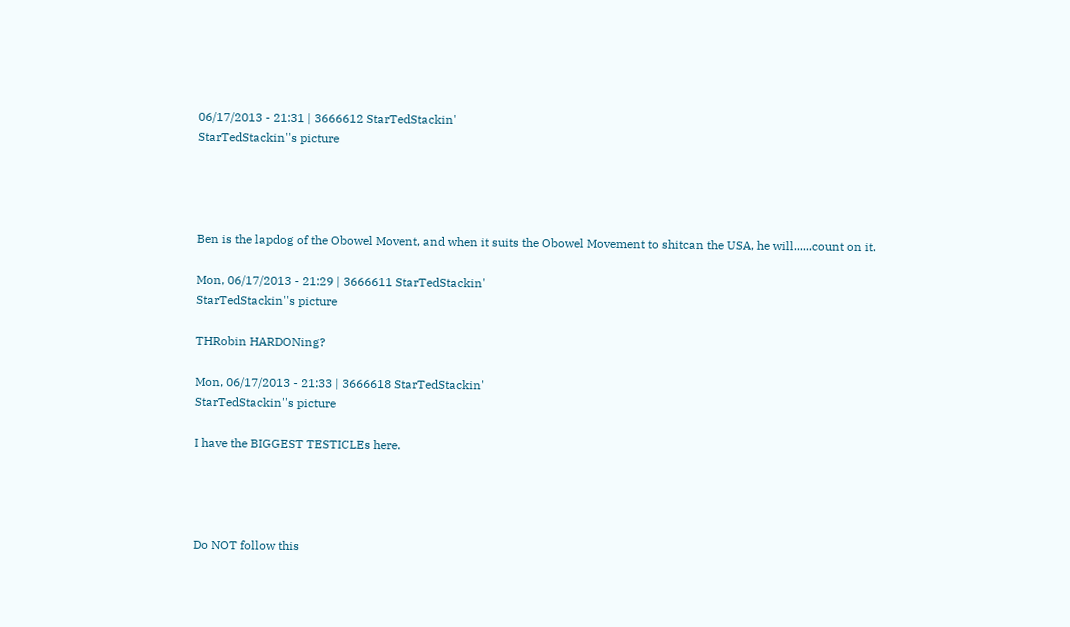06/17/2013 - 21:31 | 3666612 StarTedStackin'
StarTedStackin''s picture




Ben is the lapdog of the Obowel Movent, and when it suits the Obowel Movement to shitcan the USA, he will......count on it.

Mon, 06/17/2013 - 21:29 | 3666611 StarTedStackin'
StarTedStackin''s picture

THRobin HARDONing?

Mon, 06/17/2013 - 21:33 | 3666618 StarTedStackin'
StarTedStackin''s picture

I have the BIGGEST TESTICLEs here.




Do NOT follow this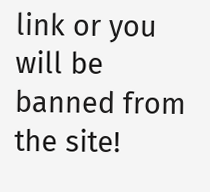link or you will be banned from the site!